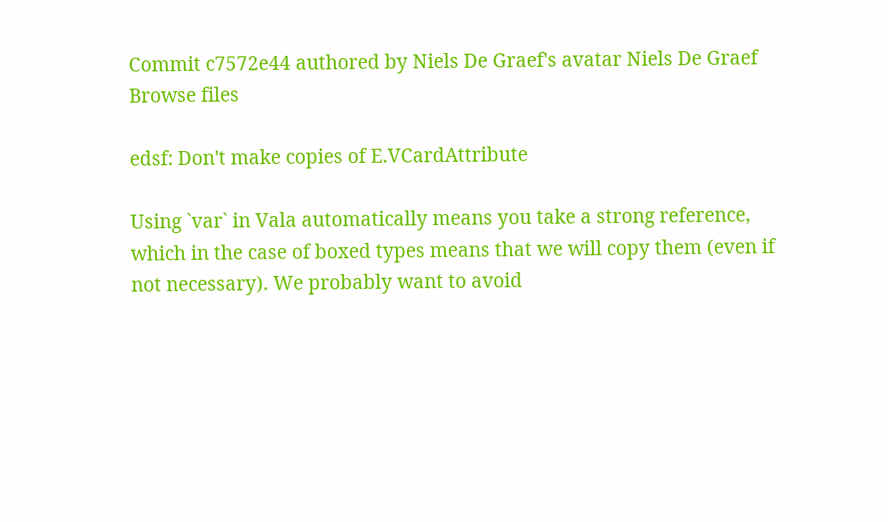Commit c7572e44 authored by Niels De Graef's avatar Niels De Graef
Browse files

edsf: Don't make copies of E.VCardAttribute

Using `var` in Vala automatically means you take a strong reference,
which in the case of boxed types means that we will copy them (even if
not necessary). We probably want to avoid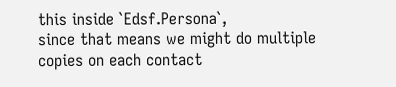this inside `Edsf.Persona`,
since that means we might do multiple copies on each contact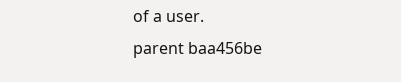of a user.
parent baa456be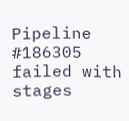Pipeline #186305 failed with stages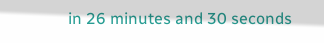in 26 minutes and 30 seconds